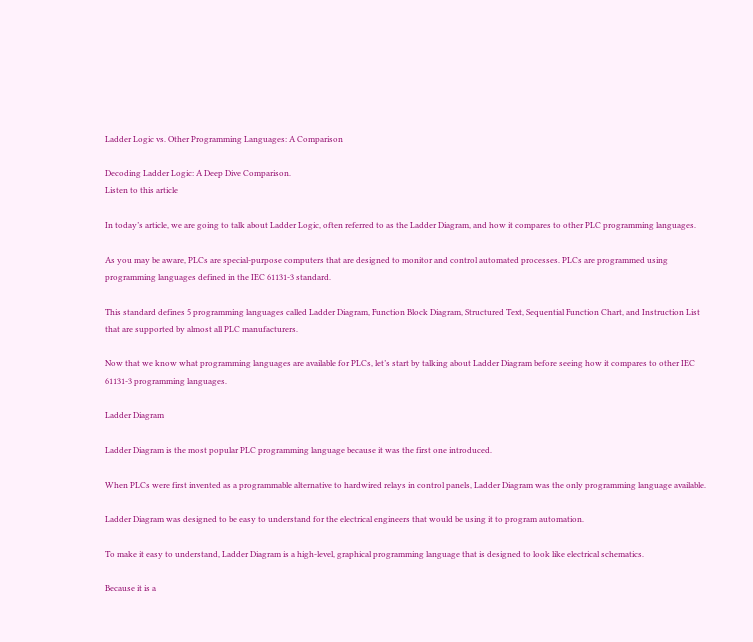Ladder Logic vs. Other Programming Languages: A Comparison

Decoding Ladder Logic: A Deep Dive Comparison.
Listen to this article

In today’s article, we are going to talk about Ladder Logic, often referred to as the Ladder Diagram, and how it compares to other PLC programming languages.

As you may be aware, PLCs are special-purpose computers that are designed to monitor and control automated processes. PLCs are programmed using programming languages defined in the IEC 61131-3 standard.

This standard defines 5 programming languages called Ladder Diagram, Function Block Diagram, Structured Text, Sequential Function Chart, and Instruction List that are supported by almost all PLC manufacturers.

Now that we know what programming languages are available for PLCs, let’s start by talking about Ladder Diagram before seeing how it compares to other IEC 61131-3 programming languages.

Ladder Diagram

Ladder Diagram is the most popular PLC programming language because it was the first one introduced.

When PLCs were first invented as a programmable alternative to hardwired relays in control panels, Ladder Diagram was the only programming language available.

Ladder Diagram was designed to be easy to understand for the electrical engineers that would be using it to program automation.

To make it easy to understand, Ladder Diagram is a high-level, graphical programming language that is designed to look like electrical schematics.

Because it is a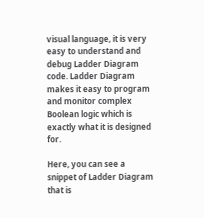visual language, it is very easy to understand and debug Ladder Diagram code. Ladder Diagram makes it easy to program and monitor complex Boolean logic which is exactly what it is designed for.

Here, you can see a snippet of Ladder Diagram that is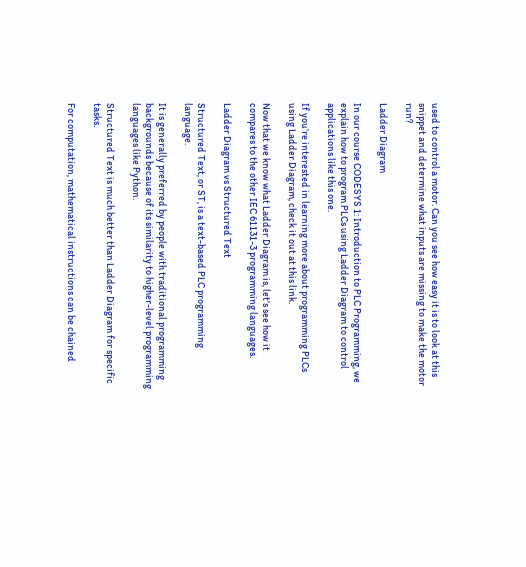used to control a motor. Can you see how easy it is to look at this snippet and determine what inputs are missing to make the motor run?

Ladder Diagram

In our course CODESYS 1: Introduction to PLC Programming, we explain how to program PLCs using Ladder Diagram to control applications like this one.

If you’re interested in learning more about programming PLCs using Ladder Diagram, check it out at this link.

Now that we know what Ladder Diagram is, let’s see how it compares to the other IEC 61131-3 programming languages.

Ladder Diagram vs Structured Text

Structured Text, or ST, is a text-based PLC programming language.

It is generally preferred by people with traditional programming backgrounds because of its similarity to higher-level programming languages like Python.

Structured Text is much better than Ladder Diagram for specific tasks.

For computation, mathematical instructions can be chained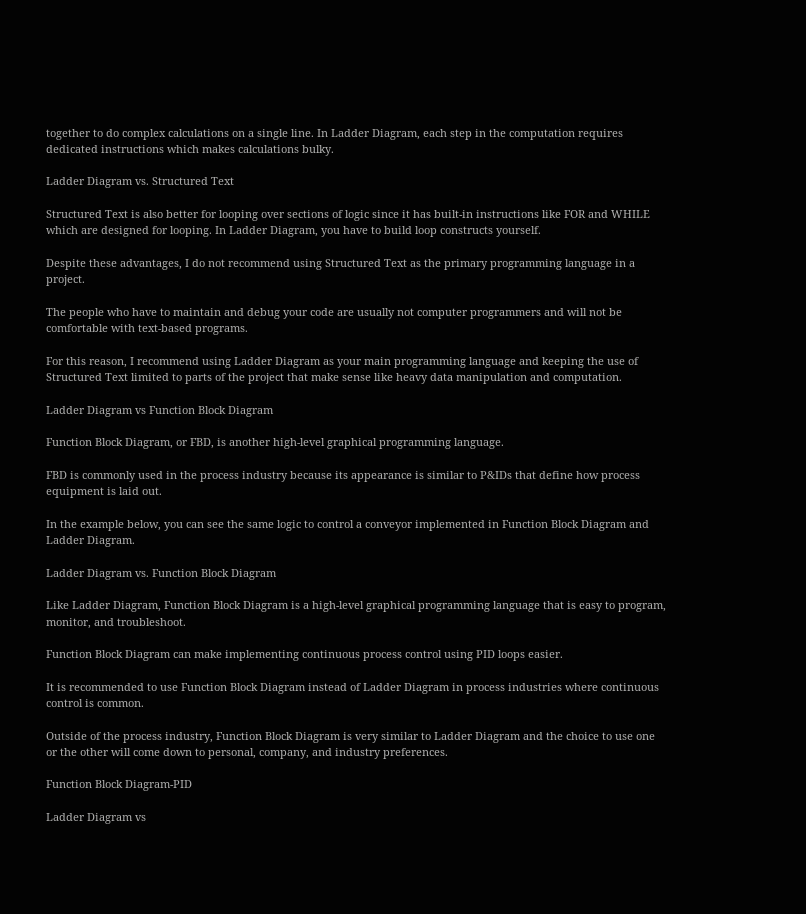together to do complex calculations on a single line. In Ladder Diagram, each step in the computation requires dedicated instructions which makes calculations bulky.

Ladder Diagram vs. Structured Text

Structured Text is also better for looping over sections of logic since it has built-in instructions like FOR and WHILE which are designed for looping. In Ladder Diagram, you have to build loop constructs yourself.

Despite these advantages, I do not recommend using Structured Text as the primary programming language in a project.

The people who have to maintain and debug your code are usually not computer programmers and will not be comfortable with text-based programs.

For this reason, I recommend using Ladder Diagram as your main programming language and keeping the use of Structured Text limited to parts of the project that make sense like heavy data manipulation and computation.

Ladder Diagram vs Function Block Diagram

Function Block Diagram, or FBD, is another high-level graphical programming language.

FBD is commonly used in the process industry because its appearance is similar to P&IDs that define how process equipment is laid out.

In the example below, you can see the same logic to control a conveyor implemented in Function Block Diagram and Ladder Diagram.

Ladder Diagram vs. Function Block Diagram

Like Ladder Diagram, Function Block Diagram is a high-level graphical programming language that is easy to program, monitor, and troubleshoot.

Function Block Diagram can make implementing continuous process control using PID loops easier.

It is recommended to use Function Block Diagram instead of Ladder Diagram in process industries where continuous control is common.

Outside of the process industry, Function Block Diagram is very similar to Ladder Diagram and the choice to use one or the other will come down to personal, company, and industry preferences.

Function Block Diagram-PID

Ladder Diagram vs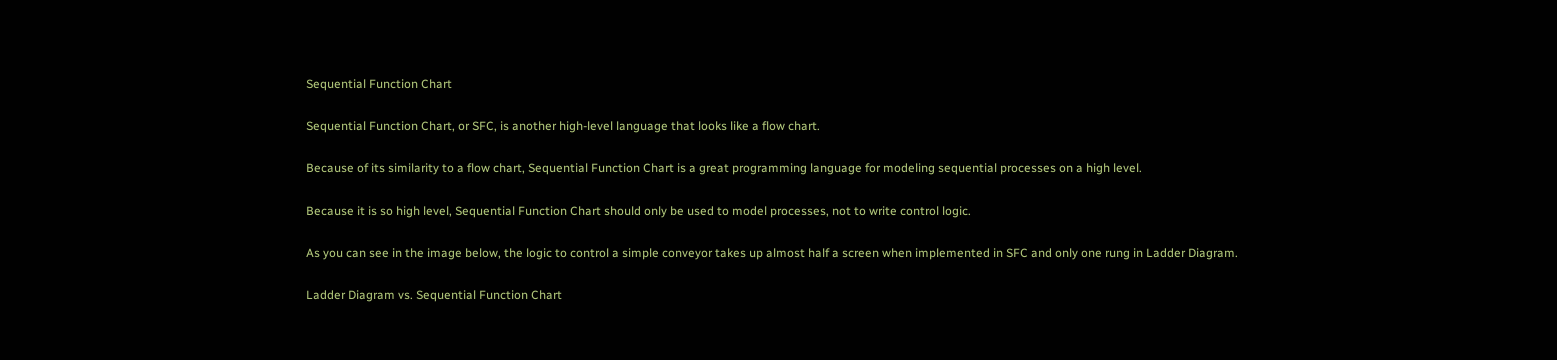Sequential Function Chart

Sequential Function Chart, or SFC, is another high-level language that looks like a flow chart.

Because of its similarity to a flow chart, Sequential Function Chart is a great programming language for modeling sequential processes on a high level.

Because it is so high level, Sequential Function Chart should only be used to model processes, not to write control logic.

As you can see in the image below, the logic to control a simple conveyor takes up almost half a screen when implemented in SFC and only one rung in Ladder Diagram.

Ladder Diagram vs. Sequential Function Chart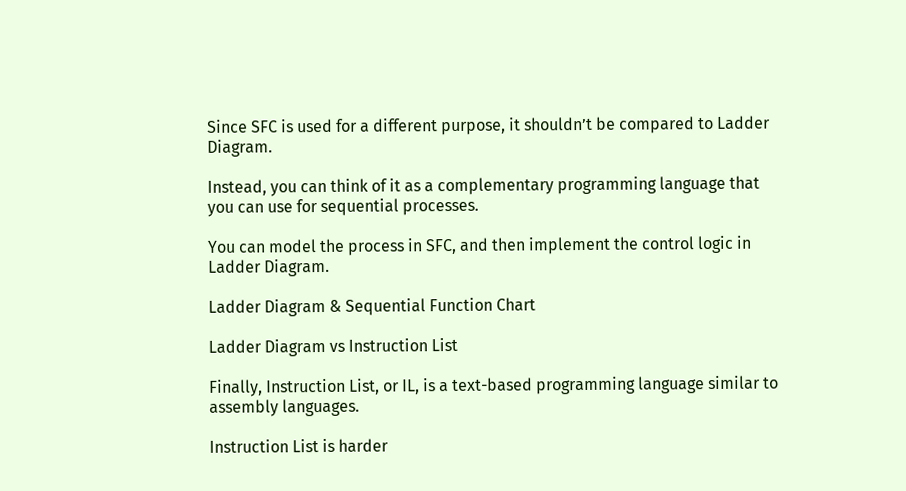Since SFC is used for a different purpose, it shouldn’t be compared to Ladder Diagram.

Instead, you can think of it as a complementary programming language that you can use for sequential processes.

You can model the process in SFC, and then implement the control logic in Ladder Diagram.

Ladder Diagram & Sequential Function Chart

Ladder Diagram vs Instruction List

Finally, Instruction List, or IL, is a text-based programming language similar to assembly languages.

Instruction List is harder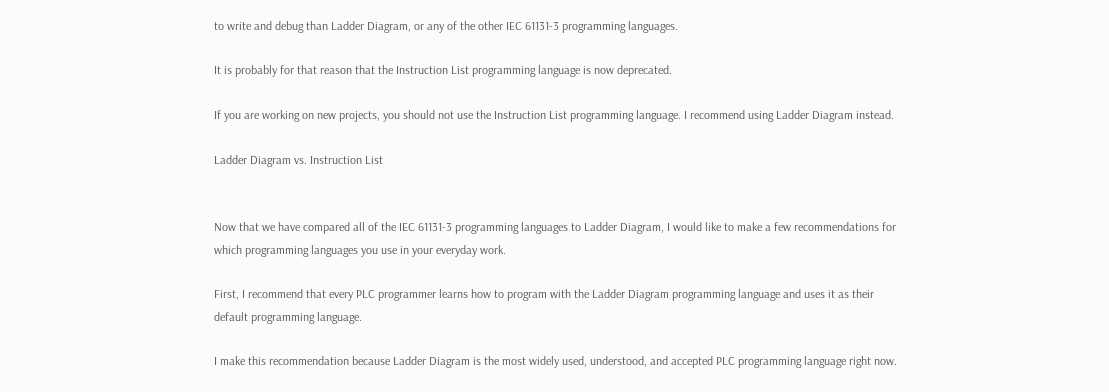to write and debug than Ladder Diagram, or any of the other IEC 61131-3 programming languages.

It is probably for that reason that the Instruction List programming language is now deprecated.

If you are working on new projects, you should not use the Instruction List programming language. I recommend using Ladder Diagram instead.

Ladder Diagram vs. Instruction List


Now that we have compared all of the IEC 61131-3 programming languages to Ladder Diagram, I would like to make a few recommendations for which programming languages you use in your everyday work.

First, I recommend that every PLC programmer learns how to program with the Ladder Diagram programming language and uses it as their default programming language.

I make this recommendation because Ladder Diagram is the most widely used, understood, and accepted PLC programming language right now.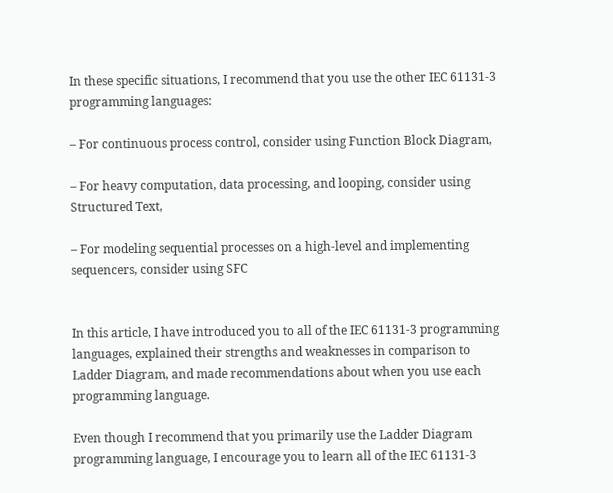In these specific situations, I recommend that you use the other IEC 61131-3 programming languages:

– For continuous process control, consider using Function Block Diagram,

– For heavy computation, data processing, and looping, consider using Structured Text,

– For modeling sequential processes on a high-level and implementing sequencers, consider using SFC


In this article, I have introduced you to all of the IEC 61131-3 programming languages, explained their strengths and weaknesses in comparison to Ladder Diagram, and made recommendations about when you use each programming language.

Even though I recommend that you primarily use the Ladder Diagram programming language, I encourage you to learn all of the IEC 61131-3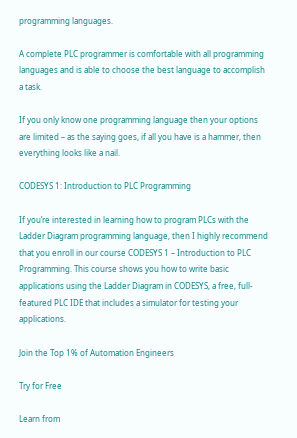programming languages.

A complete PLC programmer is comfortable with all programming languages and is able to choose the best language to accomplish a task.

If you only know one programming language then your options are limited – as the saying goes, if all you have is a hammer, then everything looks like a nail.

CODESYS 1: Introduction to PLC Programming

If you’re interested in learning how to program PLCs with the Ladder Diagram programming language, then I highly recommend that you enroll in our course CODESYS 1 – Introduction to PLC Programming. This course shows you how to write basic applications using the Ladder Diagram in CODESYS, a free, full-featured PLC IDE that includes a simulator for testing your applications.

Join the Top 1% of Automation Engineers

Try for Free

Learn from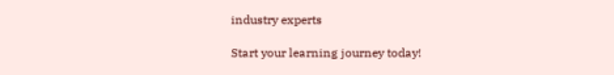industry experts

Start your learning journey today!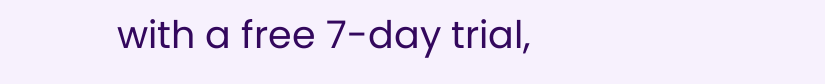with a free 7-day trial,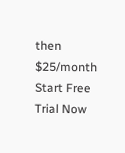then $25/month
Start Free Trial Now